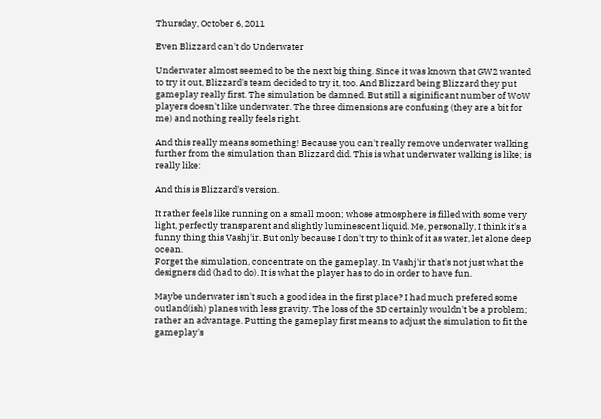Thursday, October 6, 2011

Even Blizzard can't do Underwater

Underwater almost seemed to be the next big thing. Since it was known that GW2 wanted to try it out, Blizzard's team decided to try it, too. And Blizzard being Blizzard they put gameplay really first. The simulation be damned. But still a siginificant number of WoW players doesn't like underwater. The three dimensions are confusing (they are a bit for me) and nothing really feels right.

And this really means something! Because you can't really remove underwater walking further from the simulation than Blizzard did. This is what underwater walking is like; is really like:

And this is Blizzard's version.

It rather feels like running on a small moon; whose atmosphere is filled with some very light, perfectly transparent and slightly luminescent liquid. Me, personally, I think it's a funny thing this Vashj'ir. But only because I don't try to think of it as water, let alone deep ocean.
Forget the simulation, concentrate on the gameplay. In Vashj'ir that's not just what the designers did (had to do). It is what the player has to do in order to have fun.

Maybe underwater isn't such a good idea in the first place? I had much prefered some outland(ish) planes with less gravity. The loss of the 3D certainly wouldn't be a problem; rather an advantage. Putting the gameplay first means to adjust the simulation to fit the gameplay's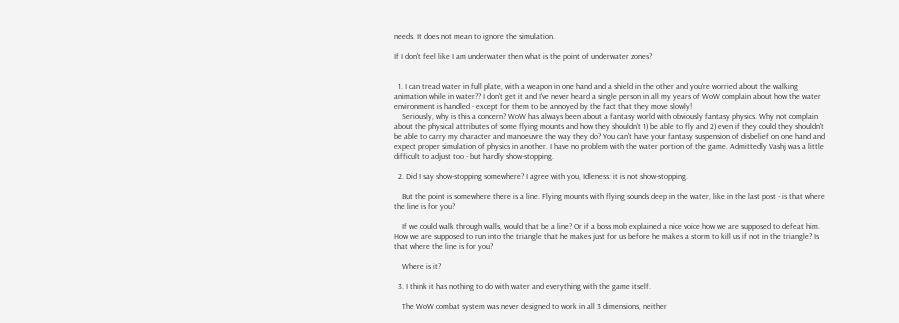needs. It does not mean to ignore the simulation.

If I don't feel like I am underwater then what is the point of underwater zones?


  1. I can tread water in full plate, with a weapon in one hand and a shield in the other and you're worried about the walking animation while in water?? I don't get it and I've never heard a single person in all my years of WoW complain about how the water environment is handled - except for them to be annoyed by the fact that they move slowly!
    Seriously, why is this a concern? WoW has always been about a fantasy world with obviously fantasy physics. Why not complain about the physical attributes of some flying mounts and how they shouldn't 1) be able to fly and 2) even if they could they shouldn't be able to carry my character and manoeuvre the way they do? You can't have your fantasy suspension of disbelief on one hand and expect proper simulation of physics in another. I have no problem with the water portion of the game. Admittedly Vashj was a little difficult to adjust too - but hardly show-stopping.

  2. Did I say show-stopping somewhere? I agree with you, Idleness: it is not show-stopping.

    But the point is somewhere there is a line. Flying mounts with flying sounds deep in the water, like in the last post - is that where the line is for you?

    If we could walk through walls, would that be a line? Or if a boss mob explained a nice voice how we are supposed to defeat him. How we are supposed to run into the triangle that he makes just for us before he makes a storm to kill us if not in the triangle? Is that where the line is for you?

    Where is it?

  3. I think it has nothing to do with water and everything with the game itself.

    The WoW combat system was never designed to work in all 3 dimensions, neither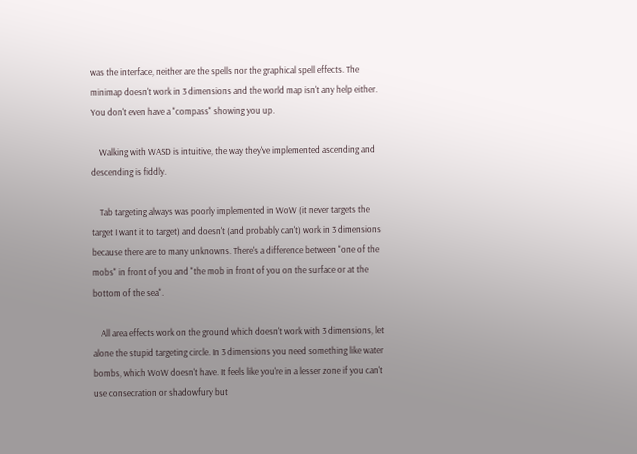was the interface, neither are the spells nor the graphical spell effects. The minimap doesn't work in 3 dimensions and the world map isn't any help either. You don't even have a "compass" showing you up.

    Walking with WASD is intuitive, the way they've implemented ascending and descending is fiddly.

    Tab targeting always was poorly implemented in WoW (it never targets the target I want it to target) and doesn't (and probably can't) work in 3 dimensions because there are to many unknowns. There's a difference between "one of the mobs" in front of you and "the mob in front of you on the surface or at the bottom of the sea".

    All area effects work on the ground which doesn't work with 3 dimensions, let alone the stupid targeting circle. In 3 dimensions you need something like water bombs, which WoW doesn't have. It feels like you're in a lesser zone if you can't use consecration or shadowfury but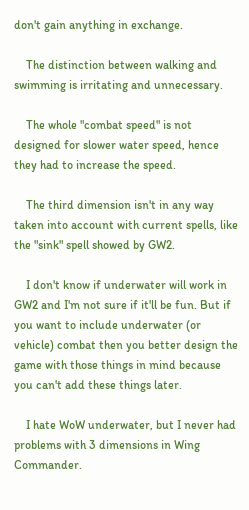don't gain anything in exchange.

    The distinction between walking and swimming is irritating and unnecessary.

    The whole "combat speed" is not designed for slower water speed, hence they had to increase the speed.

    The third dimension isn't in any way taken into account with current spells, like the "sink" spell showed by GW2.

    I don't know if underwater will work in GW2 and I'm not sure if it'll be fun. But if you want to include underwater (or vehicle) combat then you better design the game with those things in mind because you can't add these things later.

    I hate WoW underwater, but I never had problems with 3 dimensions in Wing Commander.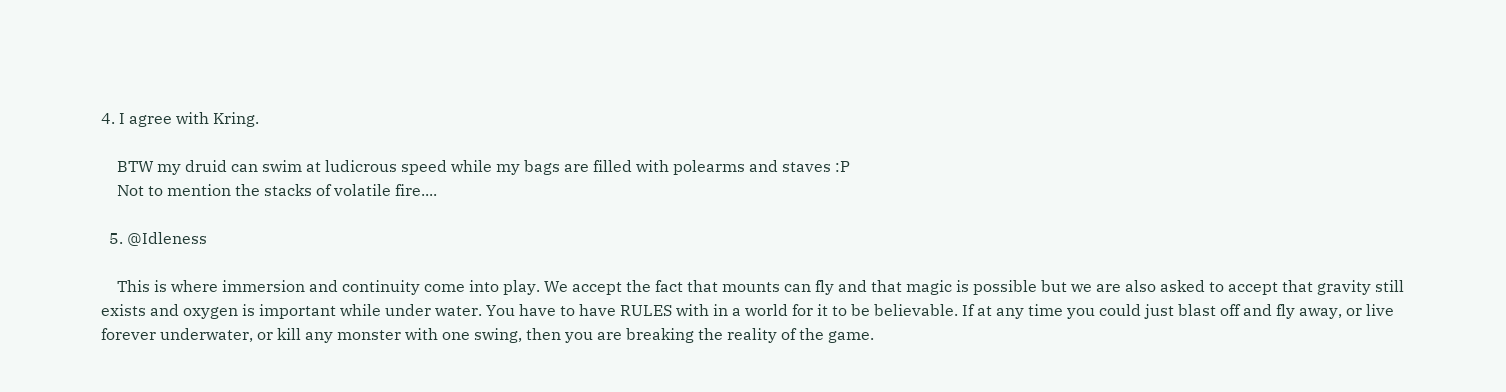4. I agree with Kring.

    BTW my druid can swim at ludicrous speed while my bags are filled with polearms and staves :P
    Not to mention the stacks of volatile fire....

  5. @Idleness

    This is where immersion and continuity come into play. We accept the fact that mounts can fly and that magic is possible but we are also asked to accept that gravity still exists and oxygen is important while under water. You have to have RULES with in a world for it to be believable. If at any time you could just blast off and fly away, or live forever underwater, or kill any monster with one swing, then you are breaking the reality of the game.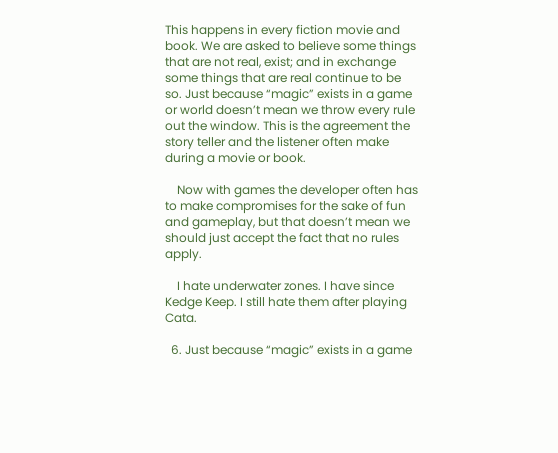This happens in every fiction movie and book. We are asked to believe some things that are not real, exist; and in exchange some things that are real continue to be so. Just because “magic” exists in a game or world doesn’t mean we throw every rule out the window. This is the agreement the story teller and the listener often make during a movie or book.

    Now with games the developer often has to make compromises for the sake of fun and gameplay, but that doesn’t mean we should just accept the fact that no rules apply.

    I hate underwater zones. I have since Kedge Keep. I still hate them after playing Cata.

  6. Just because “magic” exists in a game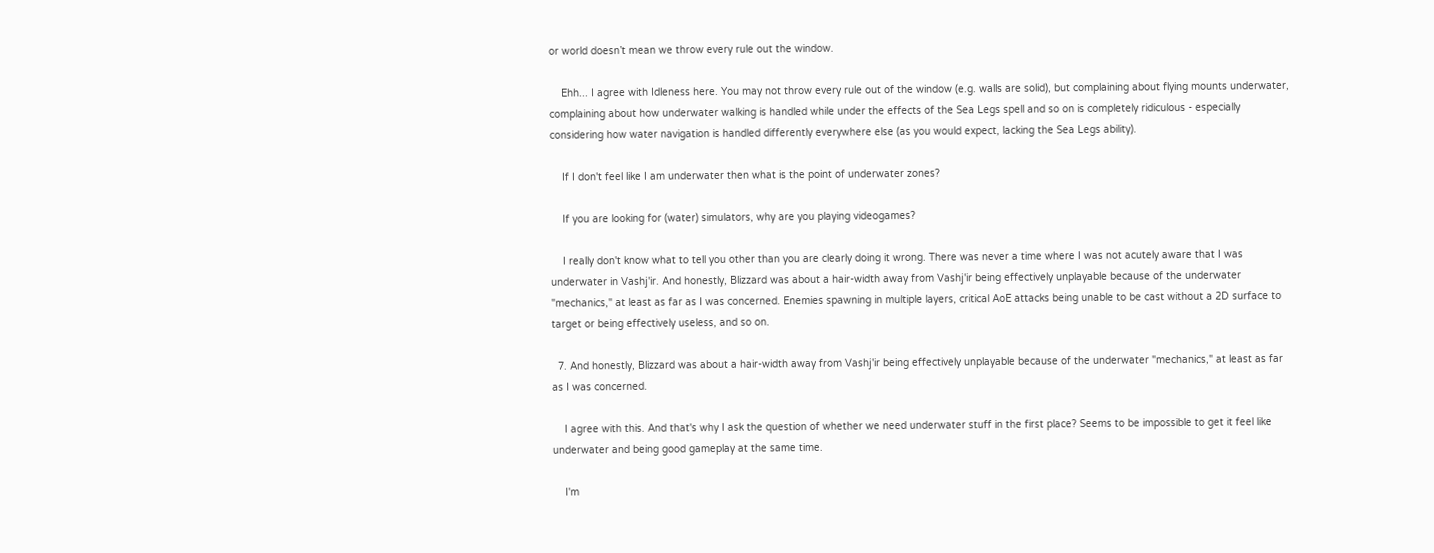or world doesn’t mean we throw every rule out the window.

    Ehh... I agree with Idleness here. You may not throw every rule out of the window (e.g. walls are solid), but complaining about flying mounts underwater, complaining about how underwater walking is handled while under the effects of the Sea Legs spell and so on is completely ridiculous - especially considering how water navigation is handled differently everywhere else (as you would expect, lacking the Sea Legs ability).

    If I don't feel like I am underwater then what is the point of underwater zones?

    If you are looking for (water) simulators, why are you playing videogames?

    I really don't know what to tell you other than you are clearly doing it wrong. There was never a time where I was not acutely aware that I was underwater in Vashj'ir. And honestly, Blizzard was about a hair-width away from Vashj'ir being effectively unplayable because of the underwater "mechanics," at least as far as I was concerned. Enemies spawning in multiple layers, critical AoE attacks being unable to be cast without a 2D surface to target or being effectively useless, and so on.

  7. And honestly, Blizzard was about a hair-width away from Vashj'ir being effectively unplayable because of the underwater "mechanics," at least as far as I was concerned.

    I agree with this. And that's why I ask the question of whether we need underwater stuff in the first place? Seems to be impossible to get it feel like underwater and being good gameplay at the same time.

    I'm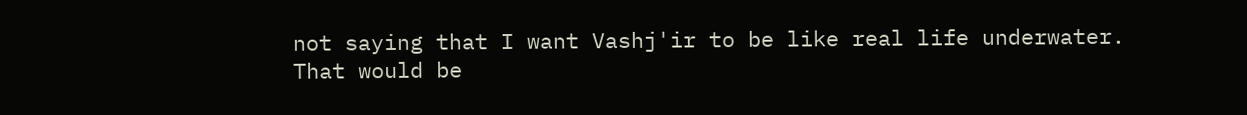not saying that I want Vashj'ir to be like real life underwater. That would be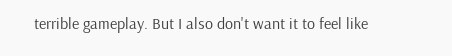terrible gameplay. But I also don't want it to feel like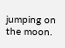jumping on the moon.